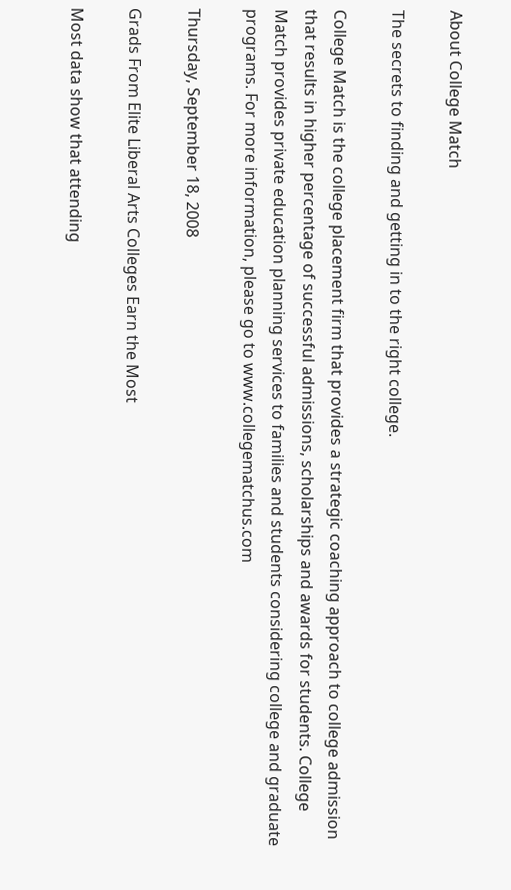About College Match

The secrets to finding and getting in to the right college.

College Match is the college placement firm that provides a strategic coaching approach to college admission that results in higher percentage of successful admissions, scholarships and awards for students. College Match provides private education planning services to families and students considering college and graduate programs. For more information, please go to www.collegematchus.com

Thursday, September 18, 2008

Grads From Elite Liberal Arts Colleges Earn the Most

Most data show that attending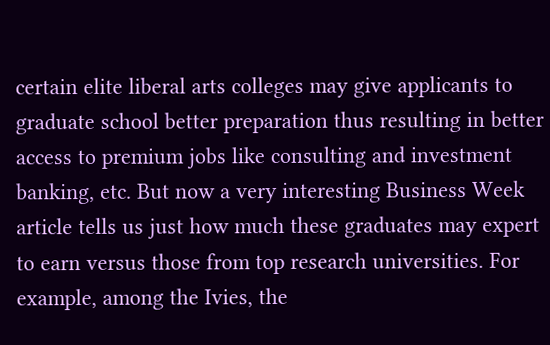certain elite liberal arts colleges may give applicants to graduate school better preparation thus resulting in better access to premium jobs like consulting and investment banking, etc. But now a very interesting Business Week article tells us just how much these graduates may expert to earn versus those from top research universities. For example, among the Ivies, the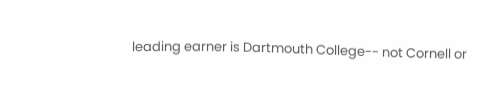leading earner is Dartmouth College-- not Cornell or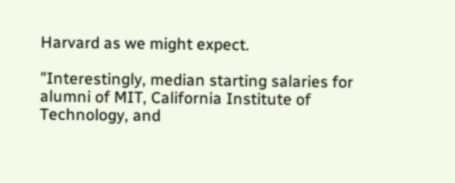Harvard as we might expect.

"Interestingly, median starting salaries for alumni of MIT, California Institute of Technology, and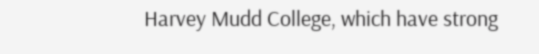Harvey Mudd College, which have strong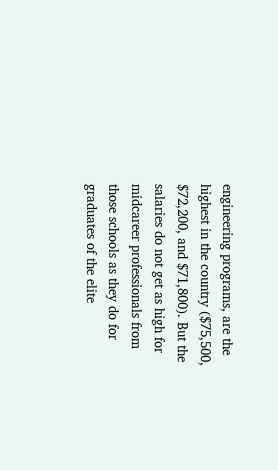engineering programs, are the highest in the country ($75,500, $72,200, and $71,800). But the salaries do not get as high for midcareer professionals from those schools as they do for graduates of the elite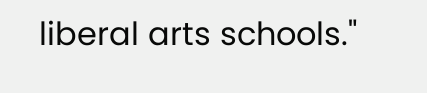liberal arts schools."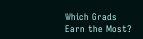Which Grads Earn the Most?